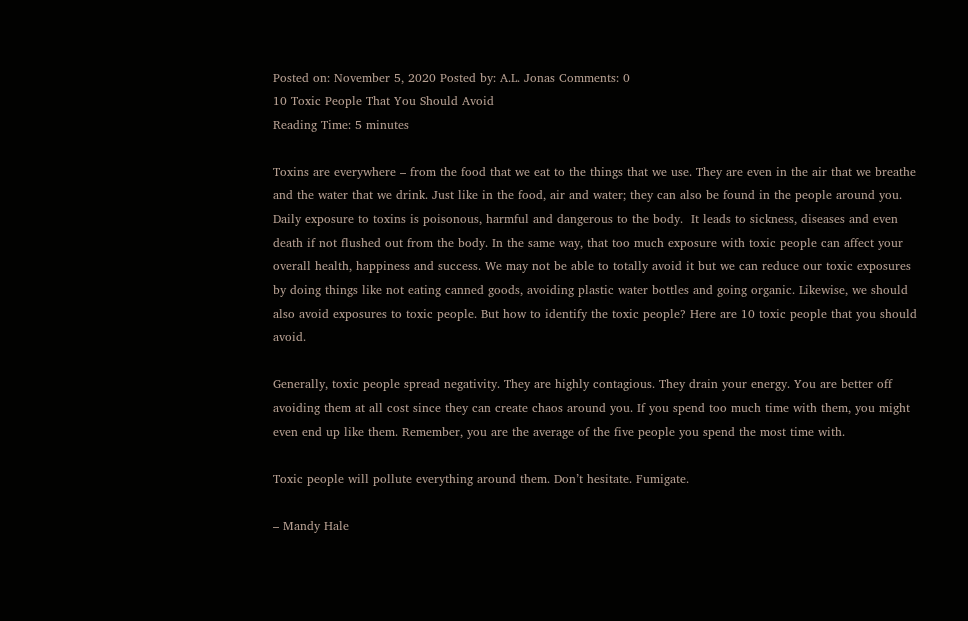Posted on: November 5, 2020 Posted by: A.L. Jonas Comments: 0
10 Toxic People That You Should Avoid
Reading Time: 5 minutes

Toxins are everywhere – from the food that we eat to the things that we use. They are even in the air that we breathe and the water that we drink. Just like in the food, air and water; they can also be found in the people around you. Daily exposure to toxins is poisonous, harmful and dangerous to the body.  It leads to sickness, diseases and even death if not flushed out from the body. In the same way, that too much exposure with toxic people can affect your overall health, happiness and success. We may not be able to totally avoid it but we can reduce our toxic exposures by doing things like not eating canned goods, avoiding plastic water bottles and going organic. Likewise, we should also avoid exposures to toxic people. But how to identify the toxic people? Here are 10 toxic people that you should avoid.

Generally, toxic people spread negativity. They are highly contagious. They drain your energy. You are better off avoiding them at all cost since they can create chaos around you. If you spend too much time with them, you might even end up like them. Remember, you are the average of the five people you spend the most time with.

Toxic people will pollute everything around them. Don’t hesitate. Fumigate.

– Mandy Hale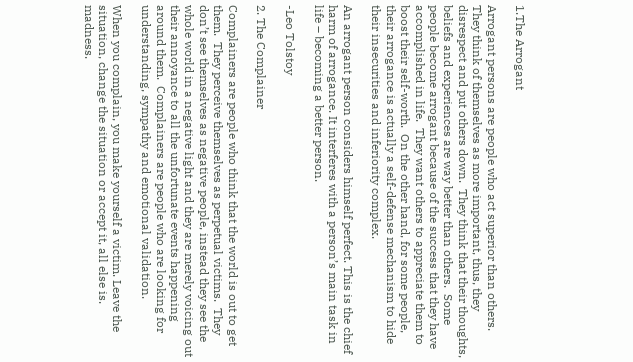1.The Arrogant

Arrogant persons are people who act superior than others.  They think of themselves as more important, thus, they disrespect and put others down.  They think that their thoughts, beliefs and experiences are way better than others.  Some people become arrogant because of the success that they have accomplished in life.  They want others to appreciate them to boost their self-worth.  On the other hand, for some people, their arrogance is actually a self-defense mechanism to hide their insecurities and inferiority complex.

An arrogant person considers himself perfect. This is the chief harm of arrogance. It interferes with a person’s main task in life – becoming a better person.

-Leo Tolstoy

2. The Complainer

Complainers are people who think that the world is out to get them.  They perceive themselves as perpetual victims.  They don’t see themselves as negative people, instead they see the whole world in a negative light and they are merely voicing out their annoyance to all the unfortunate events happening around them.  Complainers are people who are looking for understanding, sympathy and emotional validation.

When you complain, you make yourself a victim. Leave the situation, change the situation or accept it, all else is. madness.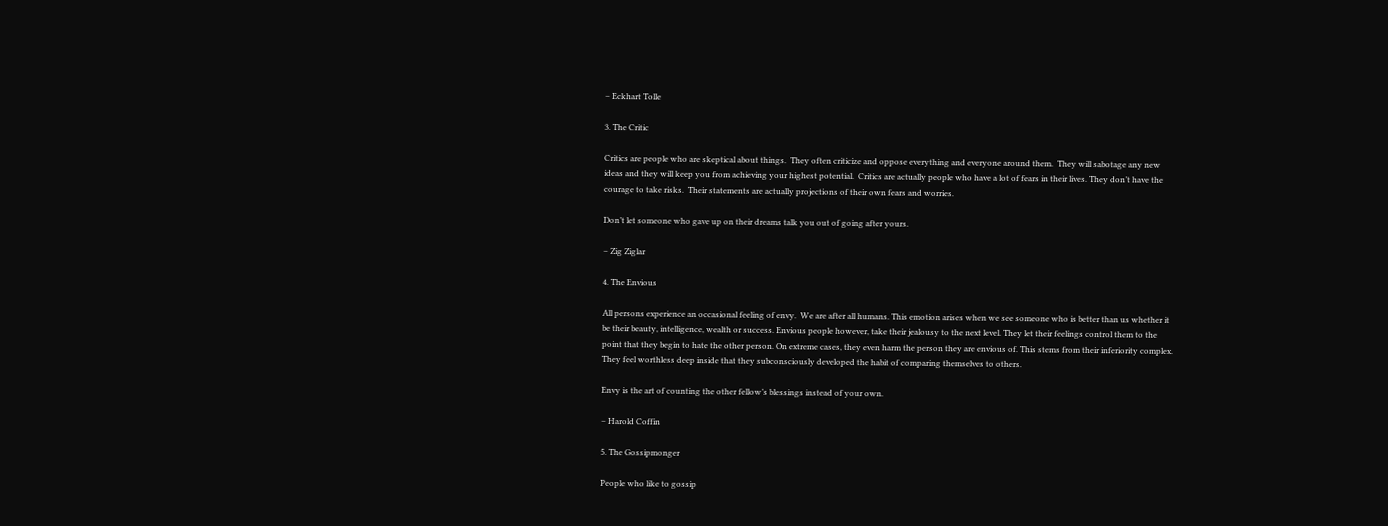– Eckhart Tolle

3. The Critic

Critics are people who are skeptical about things.  They often criticize and oppose everything and everyone around them.  They will sabotage any new ideas and they will keep you from achieving your highest potential.  Critics are actually people who have a lot of fears in their lives. They don’t have the courage to take risks.  Their statements are actually projections of their own fears and worries.

Don’t let someone who gave up on their dreams talk you out of going after yours.

– Zig Ziglar

4. The Envious

All persons experience an occasional feeling of envy.  We are after all humans. This emotion arises when we see someone who is better than us whether it be their beauty, intelligence, wealth or success. Envious people however, take their jealousy to the next level. They let their feelings control them to the point that they begin to hate the other person. On extreme cases, they even harm the person they are envious of. This stems from their inferiority complex. They feel worthless deep inside that they subconsciously developed the habit of comparing themselves to others.

Envy is the art of counting the other fellow’s blessings instead of your own.

– Harold Coffin

5. The Gossipmonger

People who like to gossip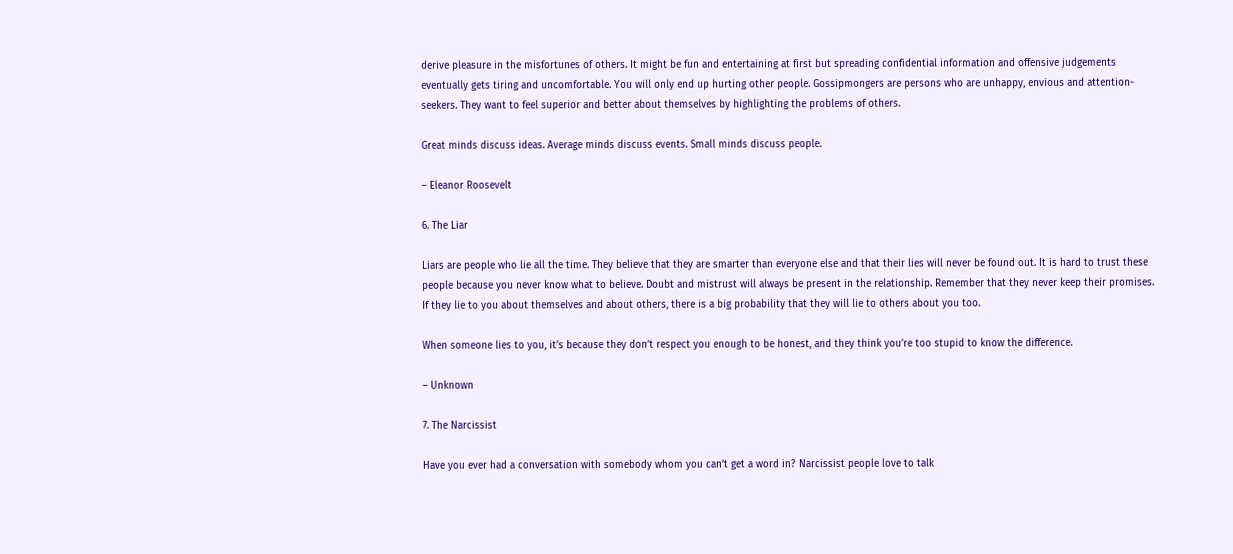derive pleasure in the misfortunes of others. It might be fun and entertaining at first but spreading confidential information and offensive judgements eventually gets tiring and uncomfortable. You will only end up hurting other people. Gossipmongers are persons who are unhappy, envious and attention-seekers. They want to feel superior and better about themselves by highlighting the problems of others.

Great minds discuss ideas. Average minds discuss events. Small minds discuss people.

– Eleanor Roosevelt

6. The Liar

Liars are people who lie all the time. They believe that they are smarter than everyone else and that their lies will never be found out. It is hard to trust these people because you never know what to believe. Doubt and mistrust will always be present in the relationship. Remember that they never keep their promises. If they lie to you about themselves and about others, there is a big probability that they will lie to others about you too.

When someone lies to you, it’s because they don’t respect you enough to be honest, and they think you’re too stupid to know the difference.

– Unknown

7. The Narcissist

Have you ever had a conversation with somebody whom you can’t get a word in? Narcissist people love to talk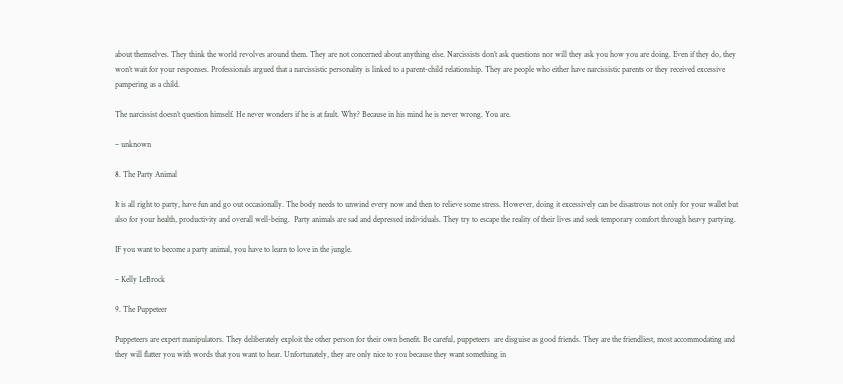about themselves. They think the world revolves around them. They are not concerned about anything else. Narcissists don’t ask questions nor will they ask you how you are doing. Even if they do, they won’t wait for your responses. Professionals argued that a narcissistic personality is linked to a parent-child relationship. They are people who either have narcissistic parents or they received excessive pampering as a child.

The narcissist doesn’t question himself. He never wonders if he is at fault. Why? Because in his mind he is never wrong. You are.

– unknown

8. The Party Animal

It is all right to party, have fun and go out occasionally. The body needs to unwind every now and then to relieve some stress. However, doing it excessively can be disastrous not only for your wallet but also for your health, productivity and overall well-being.  Party animals are sad and depressed individuals. They try to escape the reality of their lives and seek temporary comfort through heavy partying.

IF you want to become a party animal, you have to learn to love in the jungle.

– Kelly LeBrock

9. The Puppeteer

Puppeteers are expert manipulators. They deliberately exploit the other person for their own benefit. Be careful, puppeteers  are disguise as good friends. They are the friendliest, most accommodating and they will flatter you with words that you want to hear. Unfortunately, they are only nice to you because they want something in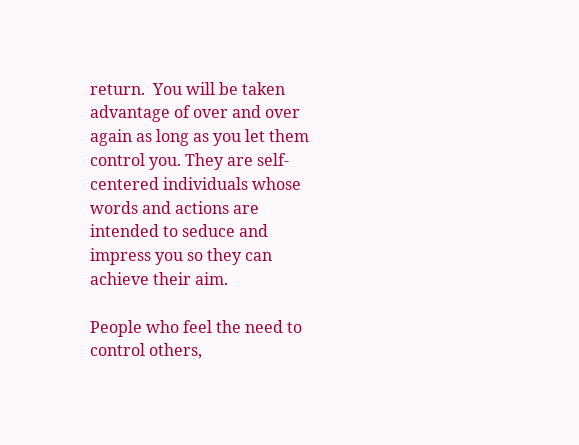return.  You will be taken advantage of over and over again as long as you let them control you. They are self-centered individuals whose words and actions are intended to seduce and impress you so they can achieve their aim.

People who feel the need to control others,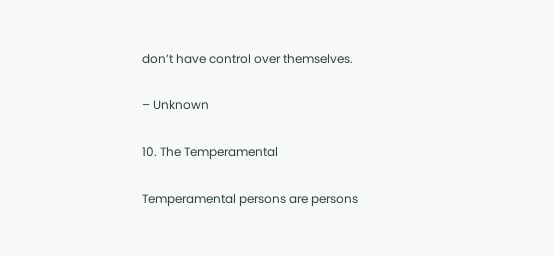don’t have control over themselves.

– Unknown

10. The Temperamental

Temperamental persons are persons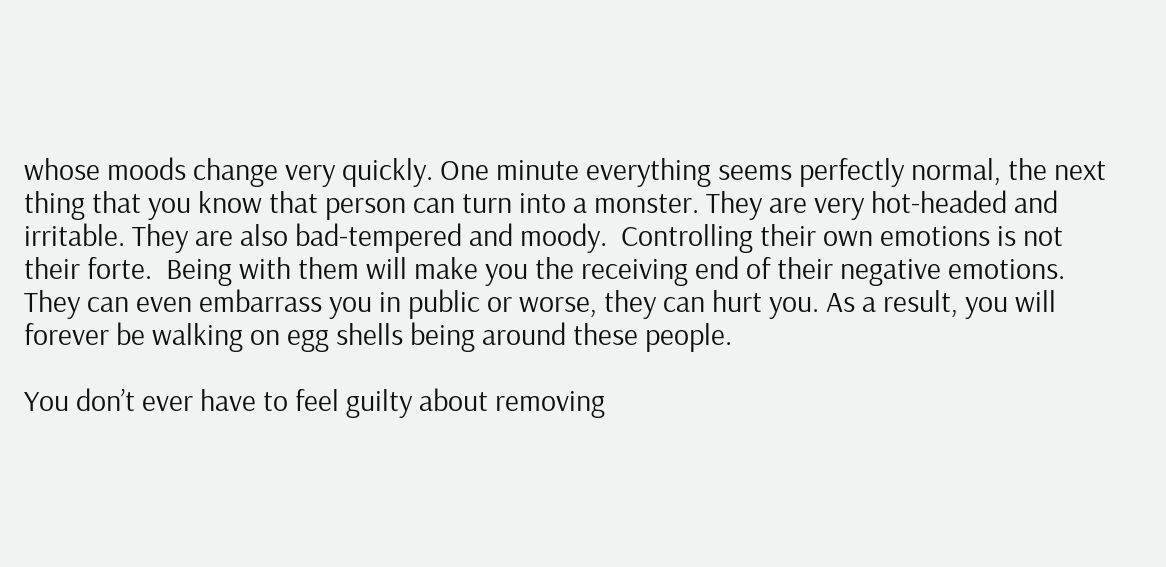whose moods change very quickly. One minute everything seems perfectly normal, the next thing that you know that person can turn into a monster. They are very hot-headed and irritable. They are also bad-tempered and moody.  Controlling their own emotions is not their forte.  Being with them will make you the receiving end of their negative emotions. They can even embarrass you in public or worse, they can hurt you. As a result, you will forever be walking on egg shells being around these people.

You don’t ever have to feel guilty about removing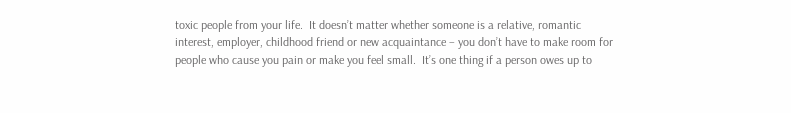toxic people from your life.  It doesn’t matter whether someone is a relative, romantic interest, employer, childhood friend or new acquaintance – you don’t have to make room for people who cause you pain or make you feel small.  It’s one thing if a person owes up to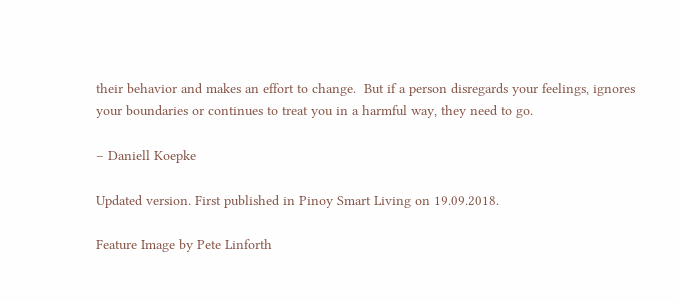their behavior and makes an effort to change.  But if a person disregards your feelings, ignores your boundaries or continues to treat you in a harmful way, they need to go.

– Daniell Koepke

Updated version. First published in Pinoy Smart Living on 19.09.2018.

Feature Image by Pete Linforth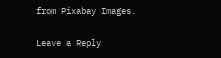from Pixabay Images.

Leave a Reply